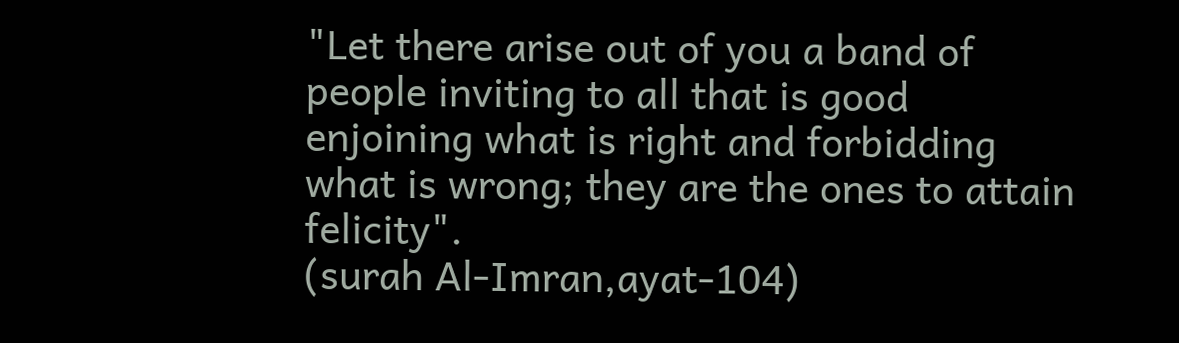"Let there arise out of you a band of people inviting to all that is good enjoining what is right and forbidding what is wrong; they are the ones to attain felicity".
(surah Al-Imran,ayat-104)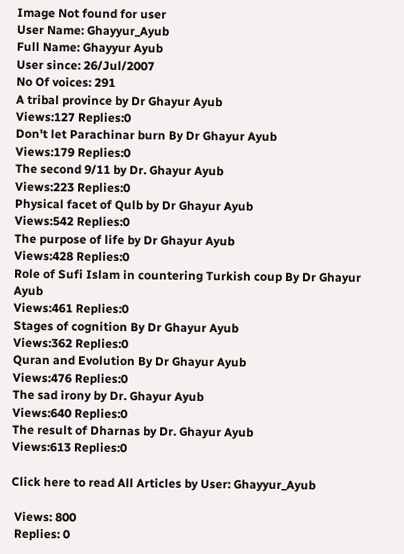Image Not found for user
User Name: Ghayyur_Ayub
Full Name: Ghayyur Ayub
User since: 26/Jul/2007
No Of voices: 291
A tribal province by Dr Ghayur Ayub
Views:127 Replies:0
Don't let Parachinar burn By Dr Ghayur Ayub
Views:179 Replies:0
The second 9/11 by Dr. Ghayur Ayub
Views:223 Replies:0
Physical facet of Qulb by Dr Ghayur Ayub
Views:542 Replies:0
The purpose of life by Dr Ghayur Ayub
Views:428 Replies:0
Role of Sufi Islam in countering Turkish coup By Dr Ghayur Ayub
Views:461 Replies:0
Stages of cognition By Dr Ghayur Ayub
Views:362 Replies:0
Quran and Evolution By Dr Ghayur Ayub
Views:476 Replies:0
The sad irony by Dr. Ghayur Ayub
Views:640 Replies:0
The result of Dharnas by Dr. Ghayur Ayub
Views:613 Replies:0

Click here to read All Articles by User: Ghayyur_Ayub

 Views: 800
 Replies: 0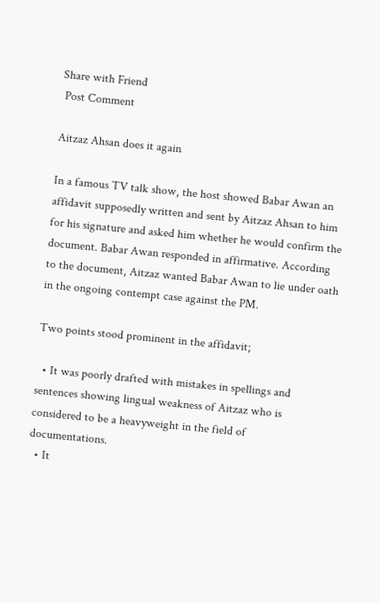Share with Friend
 Post Comment

Aitzaz Ahsan does it again

In a famous TV talk show, the host showed Babar Awan an affidavit supposedly written and sent by Aitzaz Ahsan to him for his signature and asked him whether he would confirm the document. Babar Awan responded in affirmative. According to the document, Aitzaz wanted Babar Awan to lie under oath in the ongoing contempt case against the PM.

Two points stood prominent in the affidavit;

  • It was poorly drafted with mistakes in spellings and sentences showing lingual weakness of Aitzaz who is considered to be a heavyweight in the field of documentations.
  • It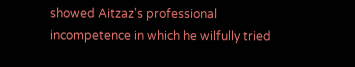showed Aitzaz's professional incompetence in which he wilfully tried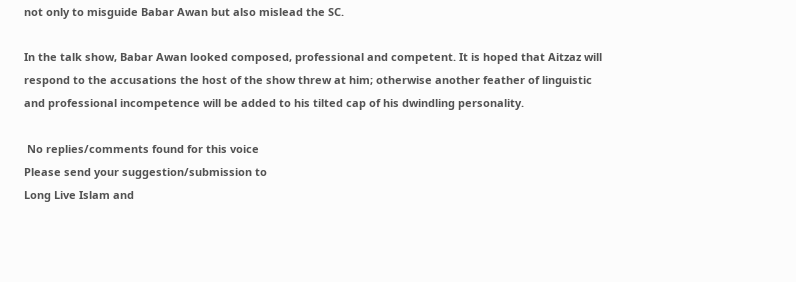not only to misguide Babar Awan but also mislead the SC.

In the talk show, Babar Awan looked composed, professional and competent. It is hoped that Aitzaz will respond to the accusations the host of the show threw at him; otherwise another feather of linguistic and professional incompetence will be added to his tilted cap of his dwindling personality.

 No replies/comments found for this voice
Please send your suggestion/submission to
Long Live Islam and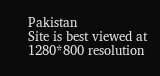Pakistan
Site is best viewed at 1280*800 resolution